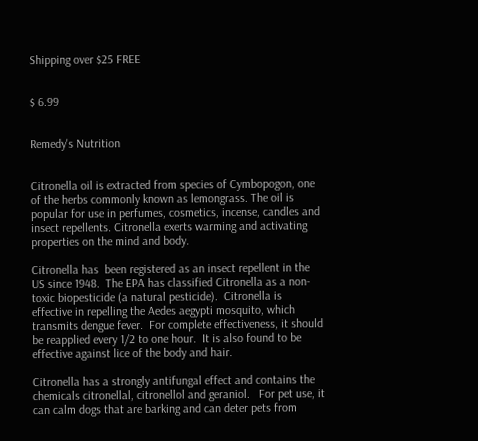Shipping over $25 FREE


$ 6.99


Remedy's Nutrition


Citronella oil is extracted from species of Cymbopogon, one of the herbs commonly known as lemongrass. The oil is popular for use in perfumes, cosmetics, incense, candles and insect repellents. Citronella exerts warming and activating properties on the mind and body.

Citronella has  been registered as an insect repellent in the US since 1948.  The EPA has classified Citronella as a non-toxic biopesticide (a natural pesticide).  Citronella is effective in repelling the Aedes aegypti mosquito, which transmits dengue fever.  For complete effectiveness, it should be reapplied every 1/2 to one hour.  It is also found to be effective against lice of the body and hair.

Citronella has a strongly antifungal effect and contains the chemicals citronellal, citronellol and geraniol.   For pet use, it can calm dogs that are barking and can deter pets from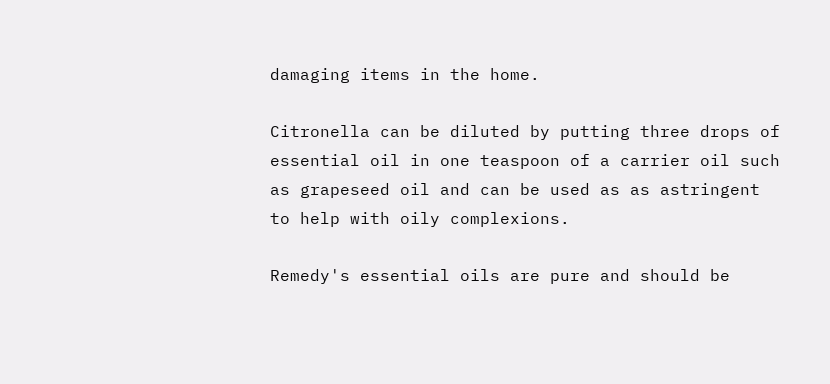damaging items in the home.

Citronella can be diluted by putting three drops of essential oil in one teaspoon of a carrier oil such as grapeseed oil and can be used as as astringent to help with oily complexions.

Remedy's essential oils are pure and should be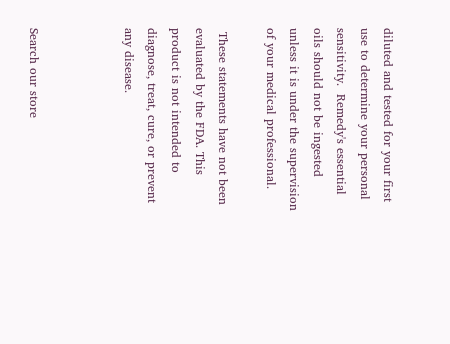diluted and tested for your first use to determine your personal sensitivity.  Remedy's essential oils should not be ingested unless it is under the supervision of your medical professional.

 These statements have not been evaluated by the FDA. This product is not intended to diagnose, treat, cure, or prevent any disease.



Search our store